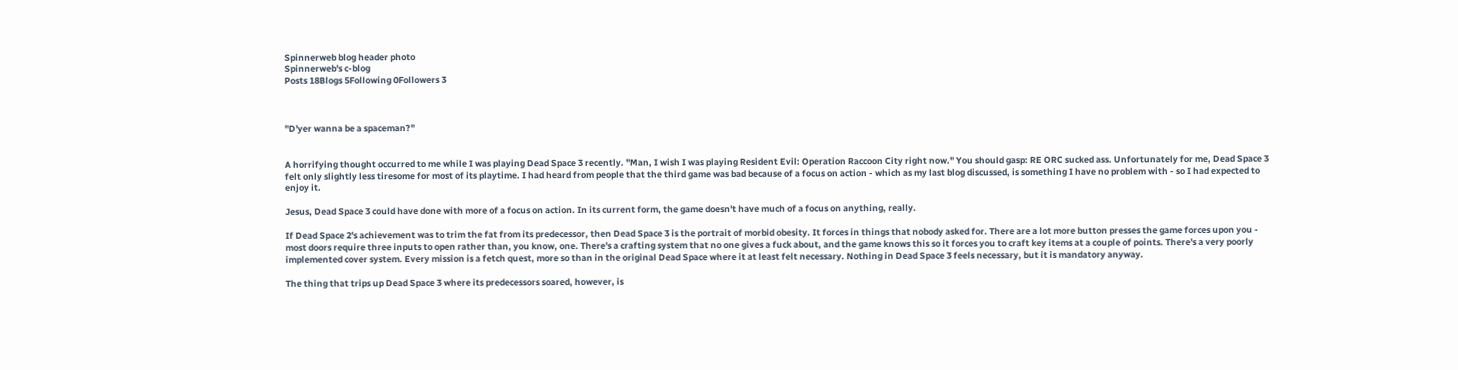Spinnerweb blog header photo
Spinnerweb's c-blog
Posts 18Blogs 5Following 0Followers 3



"D'yer wanna be a spaceman?"


A horrifying thought occurred to me while I was playing Dead Space 3 recently. "Man, I wish I was playing Resident Evil: Operation Raccoon City right now." You should gasp: RE ORC sucked ass. Unfortunately for me, Dead Space 3 felt only slightly less tiresome for most of its playtime. I had heard from people that the third game was bad because of a focus on action - which as my last blog discussed, is something I have no problem with - so I had expected to enjoy it.

Jesus, Dead Space 3 could have done with more of a focus on action. In its current form, the game doesn't have much of a focus on anything, really.

If Dead Space 2's achievement was to trim the fat from its predecessor, then Dead Space 3 is the portrait of morbid obesity. It forces in things that nobody asked for. There are a lot more button presses the game forces upon you - most doors require three inputs to open rather than, you know, one. There's a crafting system that no one gives a fuck about, and the game knows this so it forces you to craft key items at a couple of points. There's a very poorly implemented cover system. Every mission is a fetch quest, more so than in the original Dead Space where it at least felt necessary. Nothing in Dead Space 3 feels necessary, but it is mandatory anyway.

The thing that trips up Dead Space 3 where its predecessors soared, however, is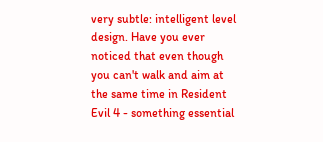very subtle: intelligent level design. Have you ever noticed that even though you can't walk and aim at the same time in Resident Evil 4 - something essential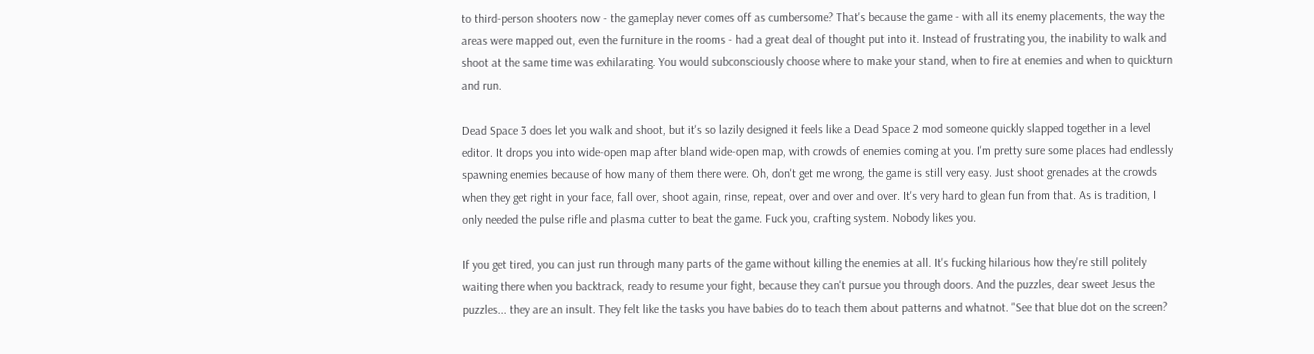to third-person shooters now - the gameplay never comes off as cumbersome? That's because the game - with all its enemy placements, the way the areas were mapped out, even the furniture in the rooms - had a great deal of thought put into it. Instead of frustrating you, the inability to walk and shoot at the same time was exhilarating. You would subconsciously choose where to make your stand, when to fire at enemies and when to quickturn and run.

Dead Space 3 does let you walk and shoot, but it's so lazily designed it feels like a Dead Space 2 mod someone quickly slapped together in a level editor. It drops you into wide-open map after bland wide-open map, with crowds of enemies coming at you. I'm pretty sure some places had endlessly spawning enemies because of how many of them there were. Oh, don't get me wrong, the game is still very easy. Just shoot grenades at the crowds when they get right in your face, fall over, shoot again, rinse, repeat, over and over and over. It's very hard to glean fun from that. As is tradition, I only needed the pulse rifle and plasma cutter to beat the game. Fuck you, crafting system. Nobody likes you.

If you get tired, you can just run through many parts of the game without killing the enemies at all. It's fucking hilarious how they're still politely waiting there when you backtrack, ready to resume your fight, because they can't pursue you through doors. And the puzzles, dear sweet Jesus the puzzles... they are an insult. They felt like the tasks you have babies do to teach them about patterns and whatnot. "See that blue dot on the screen?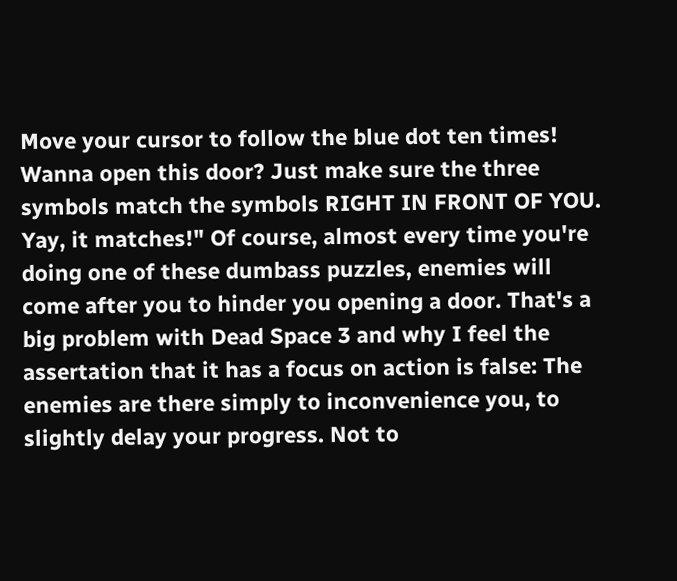Move your cursor to follow the blue dot ten times! Wanna open this door? Just make sure the three symbols match the symbols RIGHT IN FRONT OF YOU. Yay, it matches!" Of course, almost every time you're doing one of these dumbass puzzles, enemies will come after you to hinder you opening a door. That's a big problem with Dead Space 3 and why I feel the assertation that it has a focus on action is false: The enemies are there simply to inconvenience you, to slightly delay your progress. Not to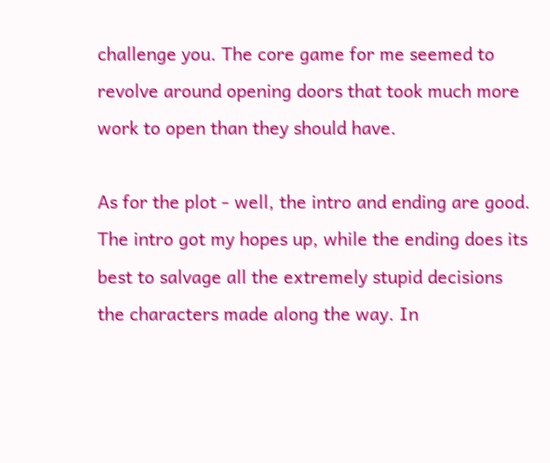challenge you. The core game for me seemed to revolve around opening doors that took much more work to open than they should have.

As for the plot - well, the intro and ending are good. The intro got my hopes up, while the ending does its best to salvage all the extremely stupid decisions the characters made along the way. In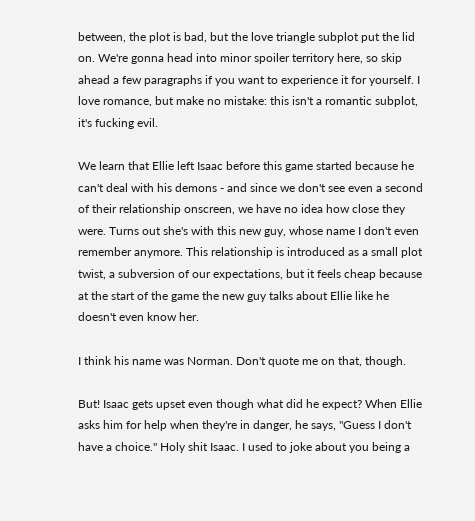between, the plot is bad, but the love triangle subplot put the lid on. We're gonna head into minor spoiler territory here, so skip ahead a few paragraphs if you want to experience it for yourself. I love romance, but make no mistake: this isn't a romantic subplot, it's fucking evil.

We learn that Ellie left Isaac before this game started because he can't deal with his demons - and since we don't see even a second of their relationship onscreen, we have no idea how close they were. Turns out she's with this new guy, whose name I don't even remember anymore. This relationship is introduced as a small plot twist, a subversion of our expectations, but it feels cheap because at the start of the game the new guy talks about Ellie like he doesn't even know her.

I think his name was Norman. Don't quote me on that, though.

But! Isaac gets upset even though what did he expect? When Ellie asks him for help when they're in danger, he says, "Guess I don't have a choice." Holy shit Isaac. I used to joke about you being a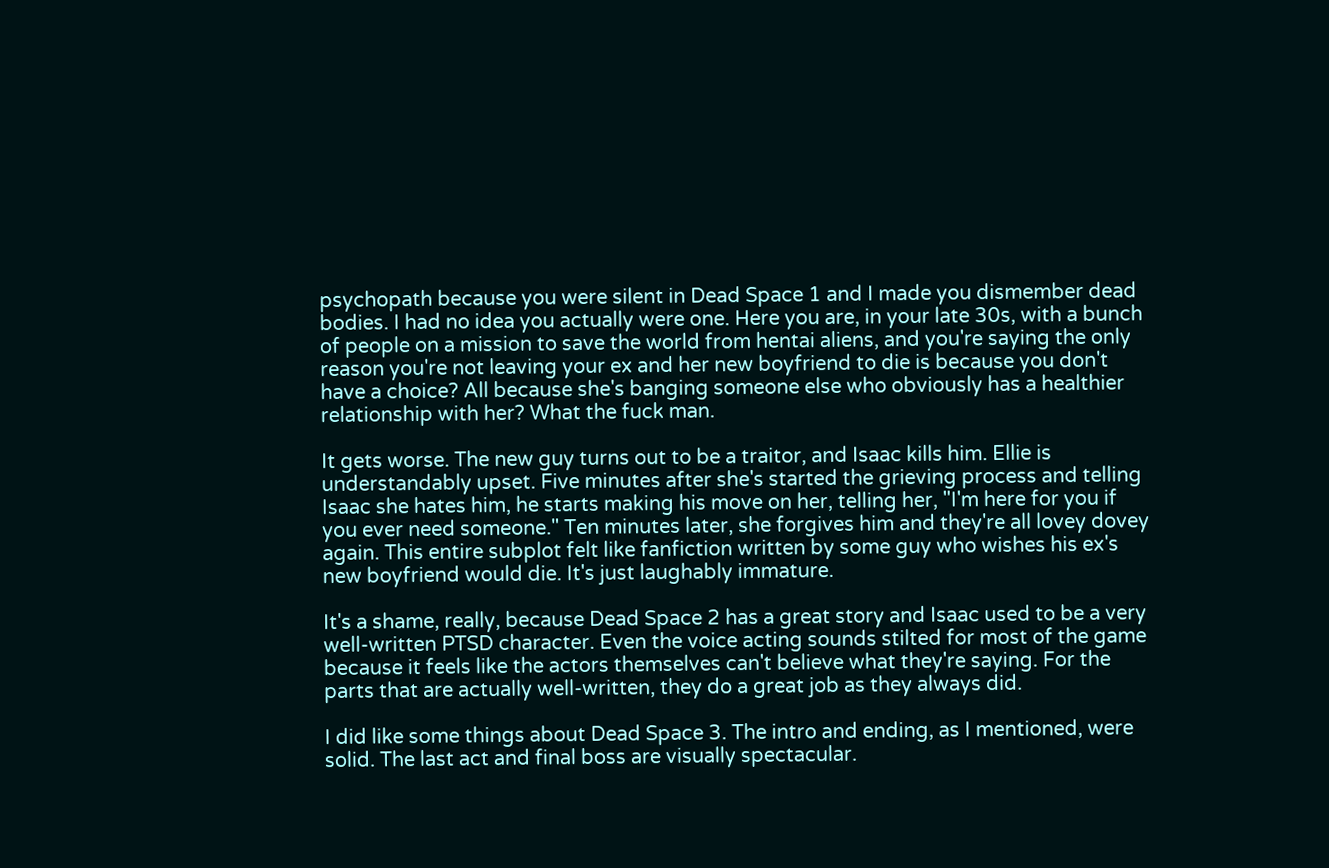psychopath because you were silent in Dead Space 1 and I made you dismember dead bodies. I had no idea you actually were one. Here you are, in your late 30s, with a bunch of people on a mission to save the world from hentai aliens, and you're saying the only reason you're not leaving your ex and her new boyfriend to die is because you don't have a choice? All because she's banging someone else who obviously has a healthier relationship with her? What the fuck man.

It gets worse. The new guy turns out to be a traitor, and Isaac kills him. Ellie is understandably upset. Five minutes after she's started the grieving process and telling Isaac she hates him, he starts making his move on her, telling her, "I'm here for you if you ever need someone." Ten minutes later, she forgives him and they're all lovey dovey again. This entire subplot felt like fanfiction written by some guy who wishes his ex's new boyfriend would die. It's just laughably immature.

It's a shame, really, because Dead Space 2 has a great story and Isaac used to be a very well-written PTSD character. Even the voice acting sounds stilted for most of the game because it feels like the actors themselves can't believe what they're saying. For the parts that are actually well-written, they do a great job as they always did.

I did like some things about Dead Space 3. The intro and ending, as I mentioned, were solid. The last act and final boss are visually spectacular.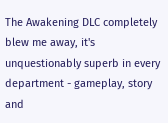The Awakening DLC completely blew me away, it's unquestionably superb in every department - gameplay, story and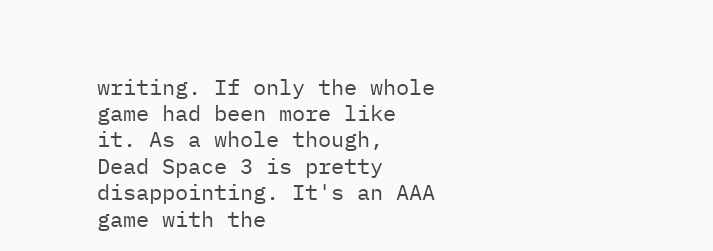writing. If only the whole game had been more like it. As a whole though, Dead Space 3 is pretty disappointing. It's an AAA game with the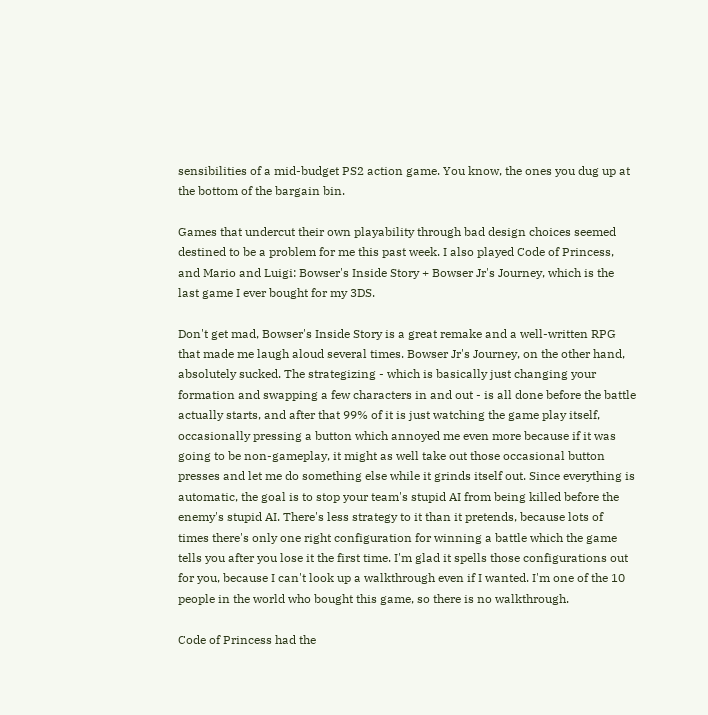sensibilities of a mid-budget PS2 action game. You know, the ones you dug up at the bottom of the bargain bin.

Games that undercut their own playability through bad design choices seemed destined to be a problem for me this past week. I also played Code of Princess, and Mario and Luigi: Bowser's Inside Story + Bowser Jr's Journey, which is the last game I ever bought for my 3DS.

Don't get mad, Bowser's Inside Story is a great remake and a well-written RPG that made me laugh aloud several times. Bowser Jr's Journey, on the other hand, absolutely sucked. The strategizing - which is basically just changing your formation and swapping a few characters in and out - is all done before the battle actually starts, and after that 99% of it is just watching the game play itself, occasionally pressing a button which annoyed me even more because if it was going to be non-gameplay, it might as well take out those occasional button presses and let me do something else while it grinds itself out. Since everything is automatic, the goal is to stop your team's stupid AI from being killed before the enemy's stupid AI. There's less strategy to it than it pretends, because lots of times there's only one right configuration for winning a battle which the game tells you after you lose it the first time. I'm glad it spells those configurations out for you, because I can't look up a walkthrough even if I wanted. I'm one of the 10 people in the world who bought this game, so there is no walkthrough.

Code of Princess had the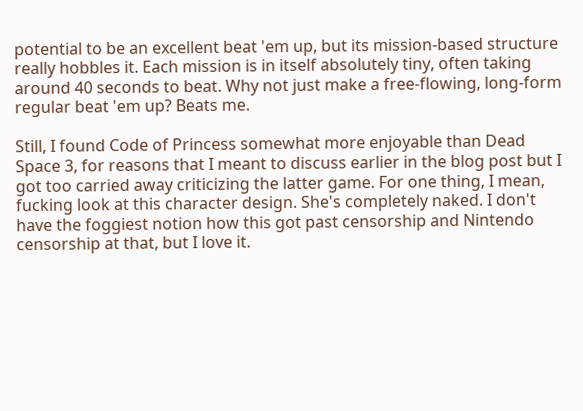potential to be an excellent beat 'em up, but its mission-based structure really hobbles it. Each mission is in itself absolutely tiny, often taking around 40 seconds to beat. Why not just make a free-flowing, long-form regular beat 'em up? Beats me.

Still, I found Code of Princess somewhat more enjoyable than Dead Space 3, for reasons that I meant to discuss earlier in the blog post but I got too carried away criticizing the latter game. For one thing, I mean, fucking look at this character design. She's completely naked. I don't have the foggiest notion how this got past censorship and Nintendo censorship at that, but I love it.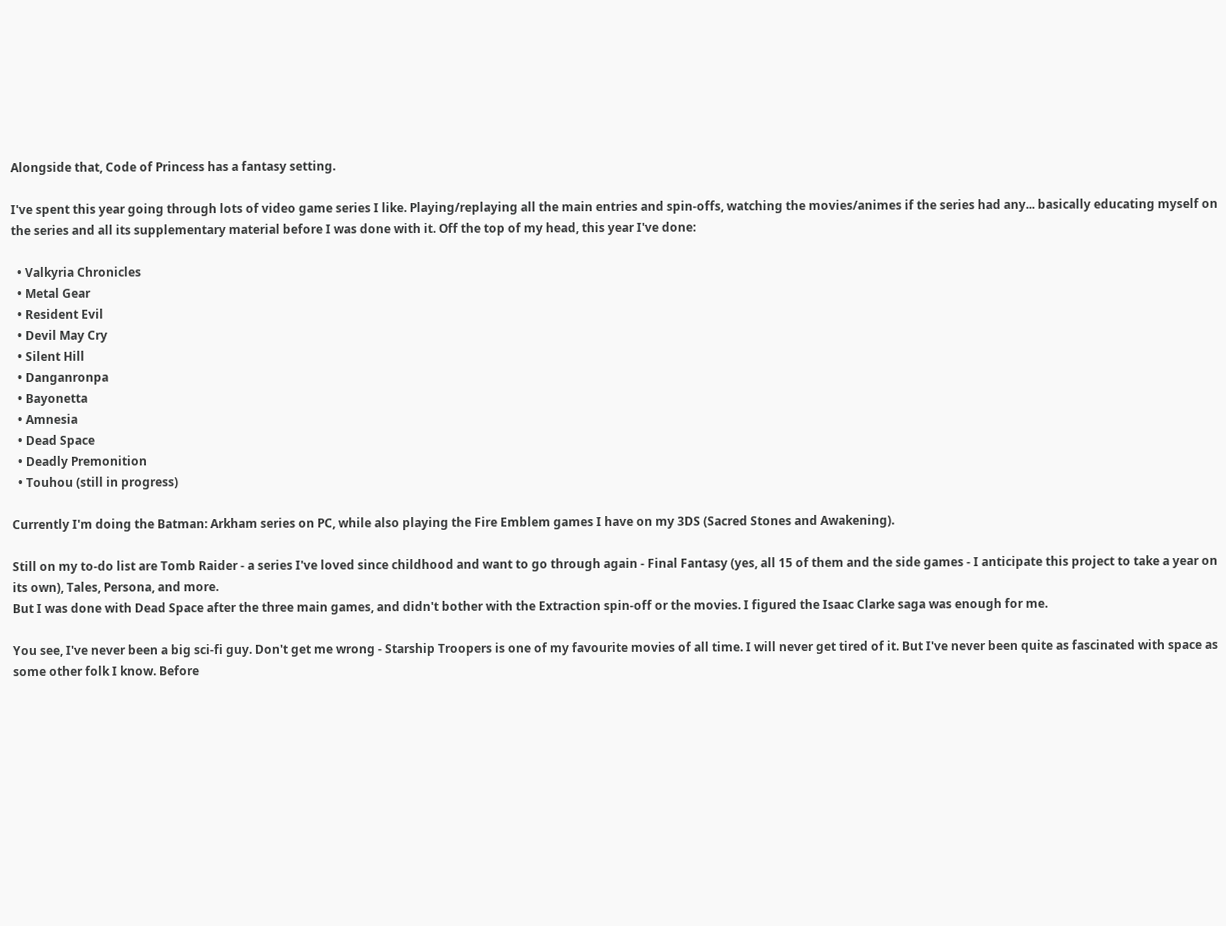Alongside that, Code of Princess has a fantasy setting.

I've spent this year going through lots of video game series I like. Playing/replaying all the main entries and spin-offs, watching the movies/animes if the series had any... basically educating myself on the series and all its supplementary material before I was done with it. Off the top of my head, this year I've done:

  • Valkyria Chronicles
  • Metal Gear
  • Resident Evil
  • Devil May Cry
  • Silent Hill
  • Danganronpa
  • Bayonetta
  • Amnesia
  • Dead Space
  • Deadly Premonition
  • Touhou (still in progress)

Currently I'm doing the Batman: Arkham series on PC, while also playing the Fire Emblem games I have on my 3DS (Sacred Stones and Awakening).

Still on my to-do list are Tomb Raider - a series I've loved since childhood and want to go through again - Final Fantasy (yes, all 15 of them and the side games - I anticipate this project to take a year on its own), Tales, Persona, and more.
But I was done with Dead Space after the three main games, and didn't bother with the Extraction spin-off or the movies. I figured the Isaac Clarke saga was enough for me.

You see, I've never been a big sci-fi guy. Don't get me wrong - Starship Troopers is one of my favourite movies of all time. I will never get tired of it. But I've never been quite as fascinated with space as some other folk I know. Before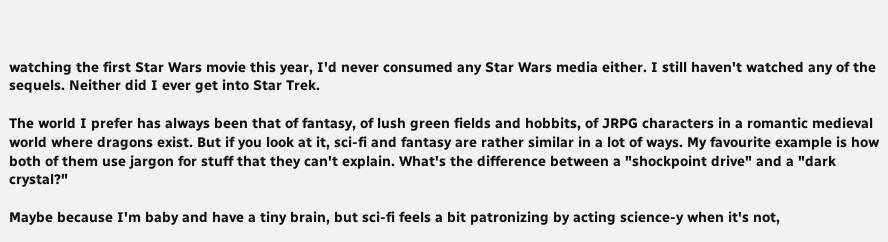watching the first Star Wars movie this year, I'd never consumed any Star Wars media either. I still haven't watched any of the sequels. Neither did I ever get into Star Trek.

The world I prefer has always been that of fantasy, of lush green fields and hobbits, of JRPG characters in a romantic medieval world where dragons exist. But if you look at it, sci-fi and fantasy are rather similar in a lot of ways. My favourite example is how both of them use jargon for stuff that they can't explain. What's the difference between a "shockpoint drive" and a "dark crystal?"

Maybe because I'm baby and have a tiny brain, but sci-fi feels a bit patronizing by acting science-y when it's not,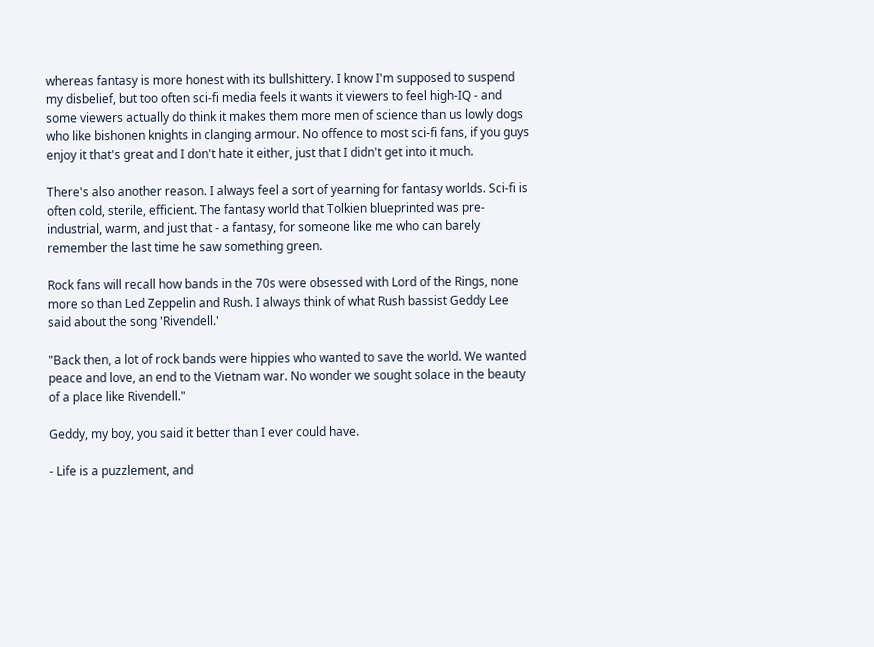whereas fantasy is more honest with its bullshittery. I know I'm supposed to suspend my disbelief, but too often sci-fi media feels it wants it viewers to feel high-IQ - and some viewers actually do think it makes them more men of science than us lowly dogs who like bishonen knights in clanging armour. No offence to most sci-fi fans, if you guys enjoy it that's great and I don't hate it either, just that I didn't get into it much.

There's also another reason. I always feel a sort of yearning for fantasy worlds. Sci-fi is often cold, sterile, efficient. The fantasy world that Tolkien blueprinted was pre-industrial, warm, and just that - a fantasy, for someone like me who can barely remember the last time he saw something green.

Rock fans will recall how bands in the 70s were obsessed with Lord of the Rings, none more so than Led Zeppelin and Rush. I always think of what Rush bassist Geddy Lee said about the song 'Rivendell.'

"Back then, a lot of rock bands were hippies who wanted to save the world. We wanted peace and love, an end to the Vietnam war. No wonder we sought solace in the beauty of a place like Rivendell."

Geddy, my boy, you said it better than I ever could have.

- Life is a puzzlement, and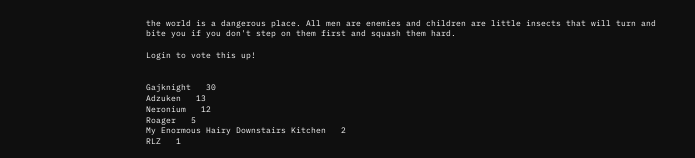the world is a dangerous place. All men are enemies and children are little insects that will turn and bite you if you don't step on them first and squash them hard.

Login to vote this up!


Gajknight   30
Adzuken   13
Neronium   12
Roager   5
My Enormous Hairy Downstairs Kitchen   2
RLZ   1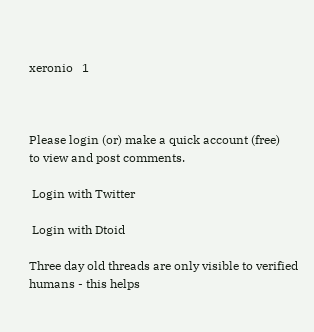xeronio   1



Please login (or) make a quick account (free)
to view and post comments.

 Login with Twitter

 Login with Dtoid

Three day old threads are only visible to verified humans - this helps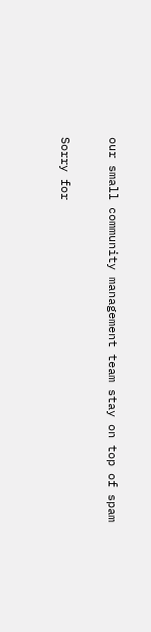our small community management team stay on top of spam

Sorry for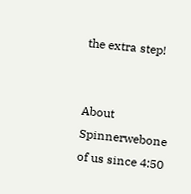the extra step!


About Spinnerwebone of us since 4:50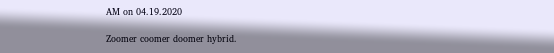AM on 04.19.2020

Zoomer coomer doomer hybrid.